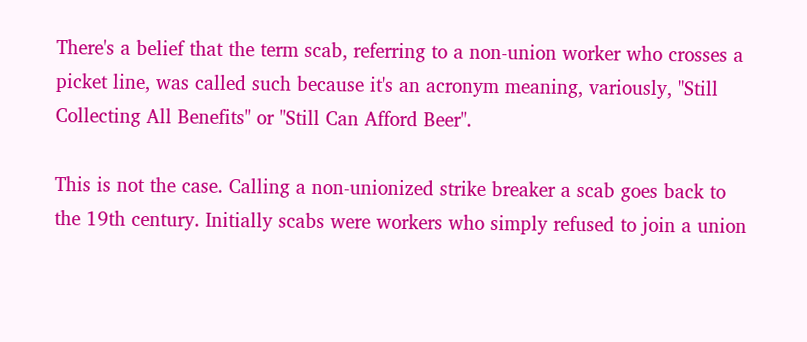There's a belief that the term scab, referring to a non-union worker who crosses a picket line, was called such because it's an acronym meaning, variously, "Still Collecting All Benefits" or "Still Can Afford Beer".

This is not the case. Calling a non-unionized strike breaker a scab goes back to the 19th century. Initially scabs were workers who simply refused to join a union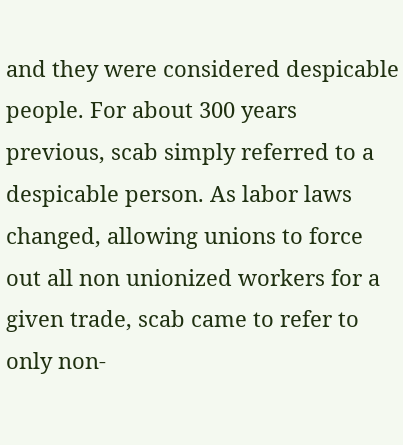and they were considered despicable people. For about 300 years previous, scab simply referred to a despicable person. As labor laws changed, allowing unions to force out all non unionized workers for a given trade, scab came to refer to only non-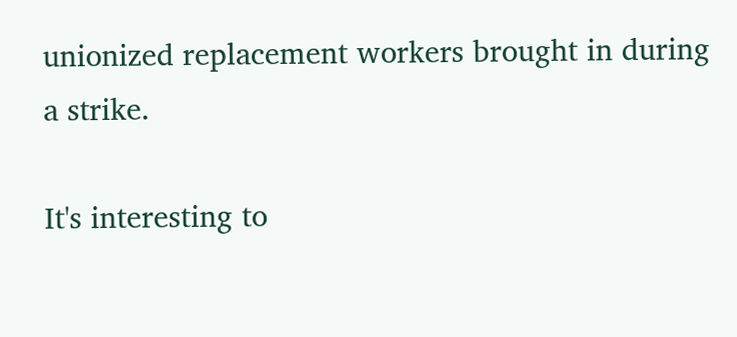unionized replacement workers brought in during a strike.

It's interesting to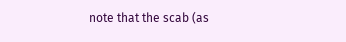note that the scab (as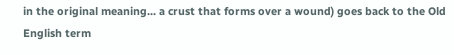in the original meaning... a crust that forms over a wound) goes back to the Old English term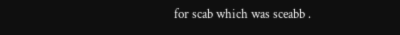for scab which was sceabb .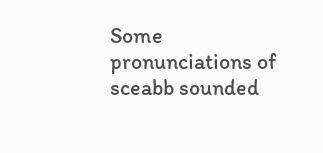Some pronunciations of sceabb sounded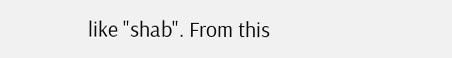like "shab". From this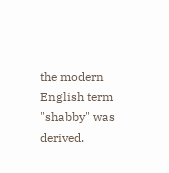the modern English term "shabby" was derived.